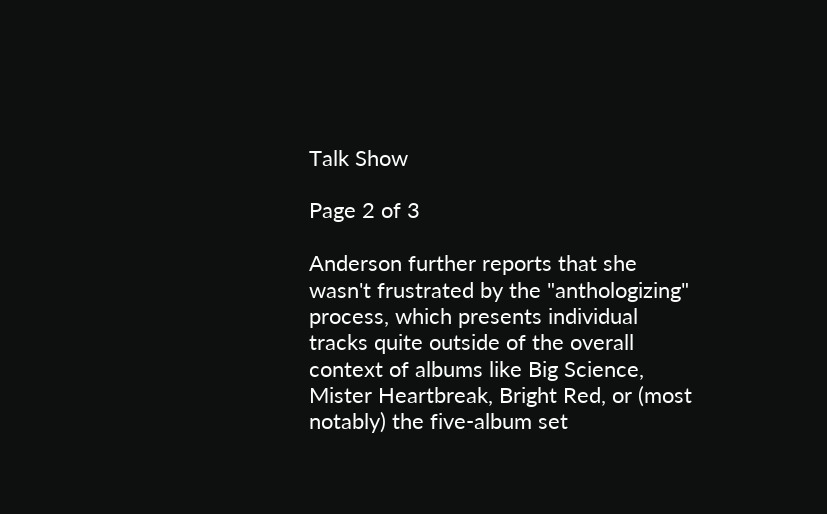Talk Show

Page 2 of 3

Anderson further reports that she wasn't frustrated by the "anthologizing" process, which presents individual tracks quite outside of the overall context of albums like Big Science, Mister Heartbreak, Bright Red, or (most notably) the five-album set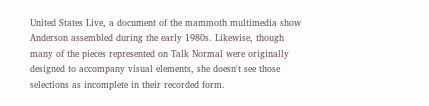United States Live, a document of the mammoth multimedia show Anderson assembled during the early 1980s. Likewise, though many of the pieces represented on Talk Normal were originally designed to accompany visual elements, she doesn't see those selections as incomplete in their recorded form.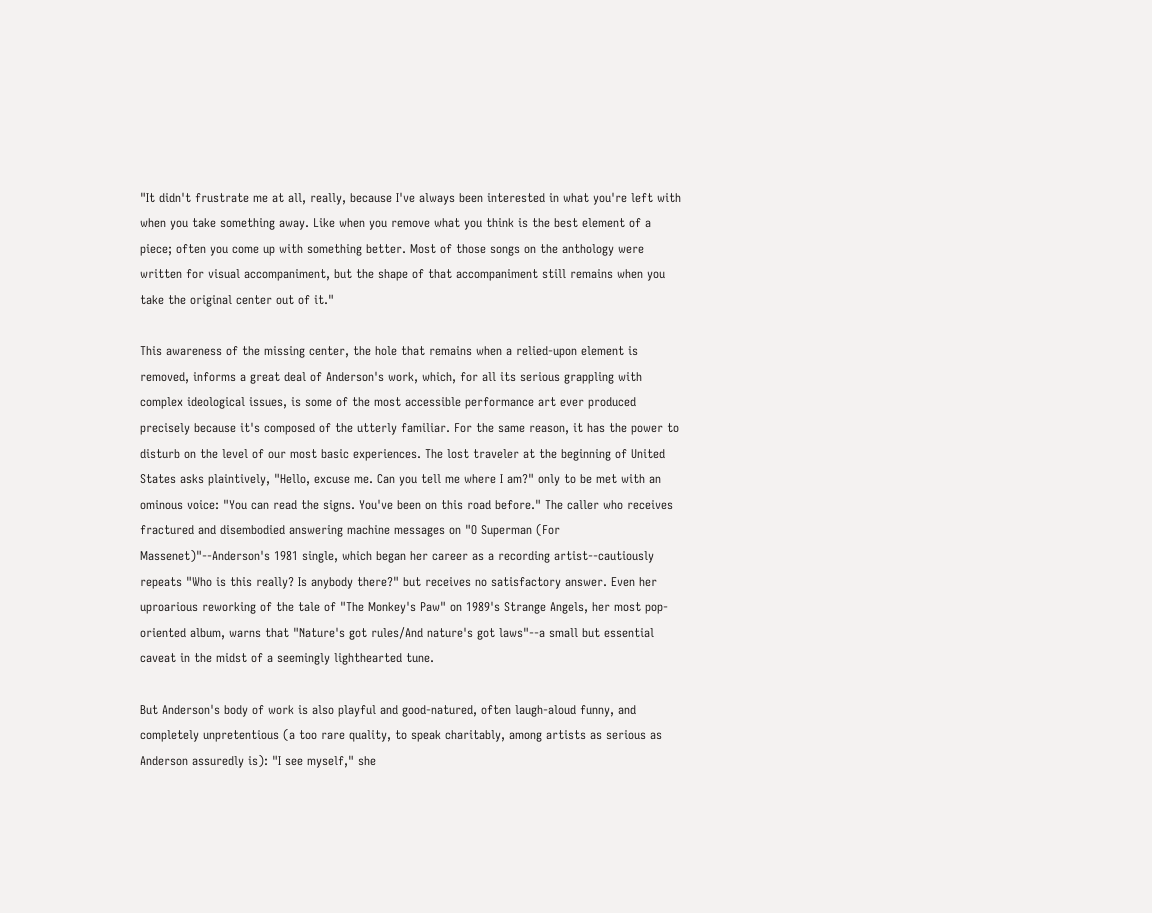"It didn't frustrate me at all, really, because I've always been interested in what you're left with when you take something away. Like when you remove what you think is the best element of a piece; often you come up with something better. Most of those songs on the anthology were written for visual accompaniment, but the shape of that accompaniment still remains when you take the original center out of it."

This awareness of the missing center, the hole that remains when a relied-upon element is removed, informs a great deal of Anderson's work, which, for all its serious grappling with complex ideological issues, is some of the most accessible performance art ever produced precisely because it's composed of the utterly familiar. For the same reason, it has the power to disturb on the level of our most basic experiences. The lost traveler at the beginning of United States asks plaintively, "Hello, excuse me. Can you tell me where I am?" only to be met with an ominous voice: "You can read the signs. You've been on this road before." The caller who receives fractured and disembodied answering machine messages on "O Superman (For Massenet)"--Anderson's 1981 single, which began her career as a recording artist--cautiously repeats "Who is this really? Is anybody there?" but receives no satisfactory answer. Even her uproarious reworking of the tale of "The Monkey's Paw" on 1989's Strange Angels, her most pop-oriented album, warns that "Nature's got rules/And nature's got laws"--a small but essential caveat in the midst of a seemingly lighthearted tune.

But Anderson's body of work is also playful and good-natured, often laugh-aloud funny, and completely unpretentious (a too rare quality, to speak charitably, among artists as serious as Anderson assuredly is): "I see myself," she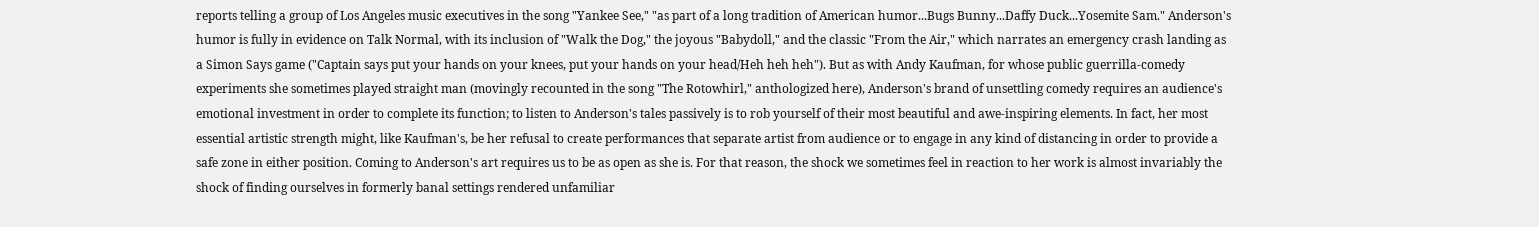reports telling a group of Los Angeles music executives in the song "Yankee See," "as part of a long tradition of American humor...Bugs Bunny...Daffy Duck...Yosemite Sam." Anderson's humor is fully in evidence on Talk Normal, with its inclusion of "Walk the Dog," the joyous "Babydoll," and the classic "From the Air," which narrates an emergency crash landing as a Simon Says game ("Captain says put your hands on your knees, put your hands on your head/Heh heh heh"). But as with Andy Kaufman, for whose public guerrilla-comedy experiments she sometimes played straight man (movingly recounted in the song "The Rotowhirl," anthologized here), Anderson's brand of unsettling comedy requires an audience's emotional investment in order to complete its function; to listen to Anderson's tales passively is to rob yourself of their most beautiful and awe-inspiring elements. In fact, her most essential artistic strength might, like Kaufman's, be her refusal to create performances that separate artist from audience or to engage in any kind of distancing in order to provide a safe zone in either position. Coming to Anderson's art requires us to be as open as she is. For that reason, the shock we sometimes feel in reaction to her work is almost invariably the shock of finding ourselves in formerly banal settings rendered unfamiliar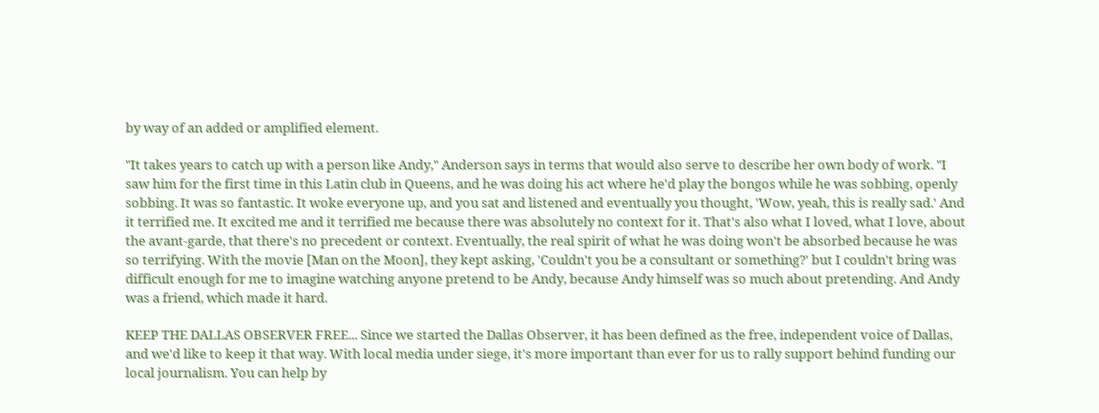by way of an added or amplified element.

"It takes years to catch up with a person like Andy," Anderson says in terms that would also serve to describe her own body of work. "I saw him for the first time in this Latin club in Queens, and he was doing his act where he'd play the bongos while he was sobbing, openly sobbing. It was so fantastic. It woke everyone up, and you sat and listened and eventually you thought, 'Wow, yeah, this is really sad.' And it terrified me. It excited me and it terrified me because there was absolutely no context for it. That's also what I loved, what I love, about the avant-garde, that there's no precedent or context. Eventually, the real spirit of what he was doing won't be absorbed because he was so terrifying. With the movie [Man on the Moon], they kept asking, 'Couldn't you be a consultant or something?' but I couldn't bring was difficult enough for me to imagine watching anyone pretend to be Andy, because Andy himself was so much about pretending. And Andy was a friend, which made it hard.

KEEP THE DALLAS OBSERVER FREE... Since we started the Dallas Observer, it has been defined as the free, independent voice of Dallas, and we'd like to keep it that way. With local media under siege, it's more important than ever for us to rally support behind funding our local journalism. You can help by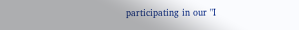participating in our "I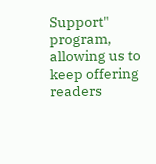Support" program, allowing us to keep offering readers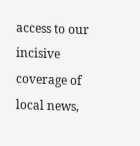access to our incisive coverage of local news,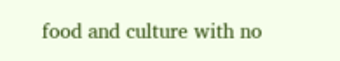food and culture with no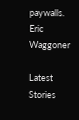paywalls.
Eric Waggoner

Latest Stories